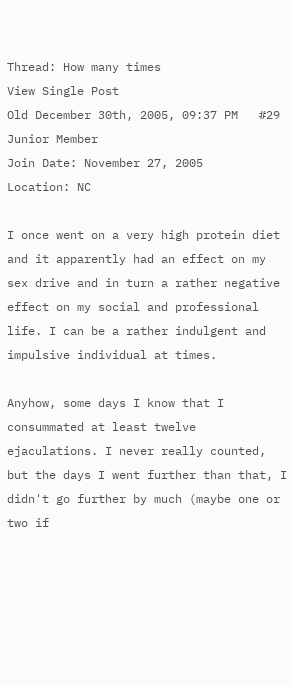Thread: How many times
View Single Post
Old December 30th, 2005, 09:37 PM   #29
Junior Member
Join Date: November 27, 2005
Location: NC

I once went on a very high protein diet and it apparently had an effect on my sex drive and in turn a rather negative effect on my social and professional life. I can be a rather indulgent and impulsive individual at times.

Anyhow, some days I know that I consummated at least twelve ejaculations. I never really counted, but the days I went further than that, I didn't go further by much (maybe one or two if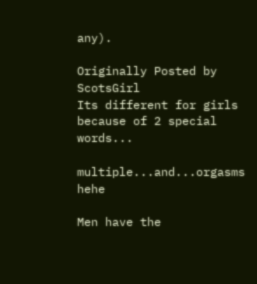any).

Originally Posted by ScotsGirl
Its different for girls because of 2 special words...

multiple...and...orgasms hehe

Men have the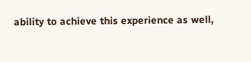ability to achieve this experience as well,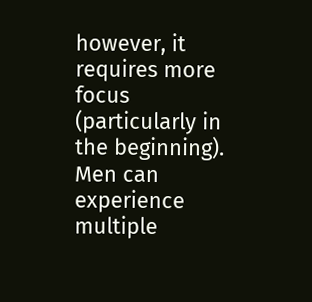however, it requires more focus (particularly in the beginning). Men can experience multiple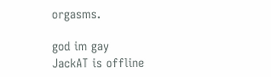orgasms.

god im gay
JackAT is offline